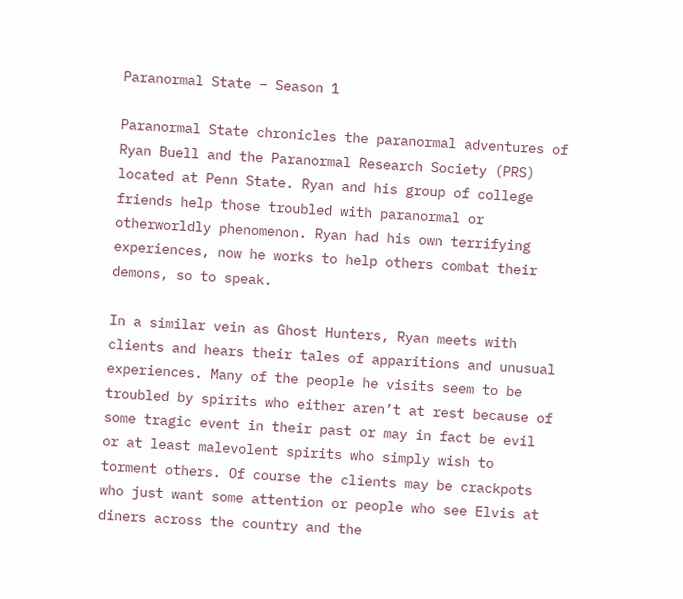Paranormal State – Season 1

Paranormal State chronicles the paranormal adventures of Ryan Buell and the Paranormal Research Society (PRS) located at Penn State. Ryan and his group of college friends help those troubled with paranormal or otherworldly phenomenon. Ryan had his own terrifying experiences, now he works to help others combat their demons, so to speak.

In a similar vein as Ghost Hunters, Ryan meets with clients and hears their tales of apparitions and unusual experiences. Many of the people he visits seem to be troubled by spirits who either aren’t at rest because of some tragic event in their past or may in fact be evil or at least malevolent spirits who simply wish to torment others. Of course the clients may be crackpots who just want some attention or people who see Elvis at diners across the country and the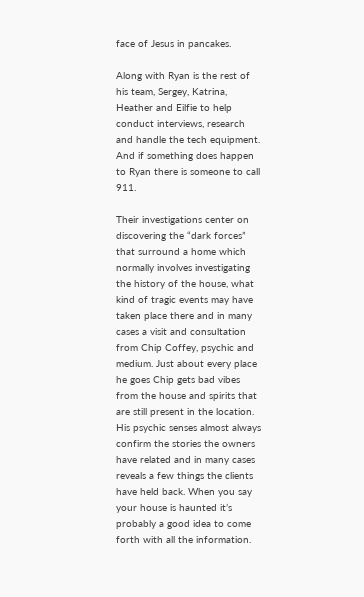face of Jesus in pancakes.

Along with Ryan is the rest of his team, Sergey, Katrina, Heather and Eilfie to help conduct interviews, research and handle the tech equipment. And if something does happen to Ryan there is someone to call 911.

Their investigations center on discovering the “dark forces” that surround a home which normally involves investigating the history of the house, what kind of tragic events may have taken place there and in many cases a visit and consultation from Chip Coffey, psychic and medium. Just about every place he goes Chip gets bad vibes from the house and spirits that are still present in the location. His psychic senses almost always confirm the stories the owners have related and in many cases reveals a few things the clients have held back. When you say your house is haunted it’s probably a good idea to come forth with all the information.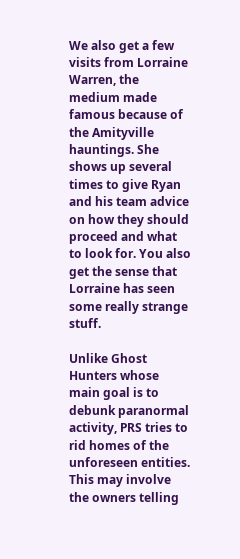We also get a few visits from Lorraine Warren, the medium made famous because of the Amityville hauntings. She shows up several times to give Ryan and his team advice on how they should proceed and what to look for. You also get the sense that Lorraine has seen some really strange stuff.

Unlike Ghost Hunters whose main goal is to debunk paranormal activity, PRS tries to rid homes of the unforeseen entities. This may involve the owners telling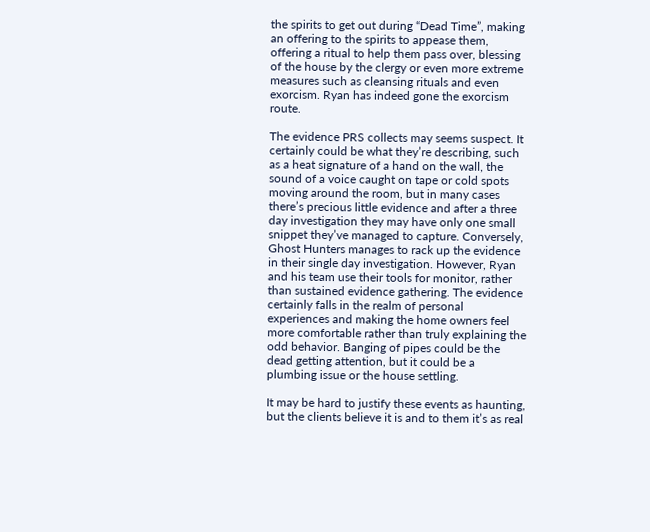the spirits to get out during “Dead Time”, making an offering to the spirits to appease them, offering a ritual to help them pass over, blessing of the house by the clergy or even more extreme measures such as cleansing rituals and even exorcism. Ryan has indeed gone the exorcism route.

The evidence PRS collects may seems suspect. It certainly could be what they’re describing, such as a heat signature of a hand on the wall, the sound of a voice caught on tape or cold spots moving around the room, but in many cases there’s precious little evidence and after a three day investigation they may have only one small snippet they’ve managed to capture. Conversely, Ghost Hunters manages to rack up the evidence in their single day investigation. However, Ryan and his team use their tools for monitor, rather than sustained evidence gathering. The evidence certainly falls in the realm of personal experiences and making the home owners feel more comfortable rather than truly explaining the odd behavior. Banging of pipes could be the dead getting attention, but it could be a plumbing issue or the house settling.

It may be hard to justify these events as haunting, but the clients believe it is and to them it’s as real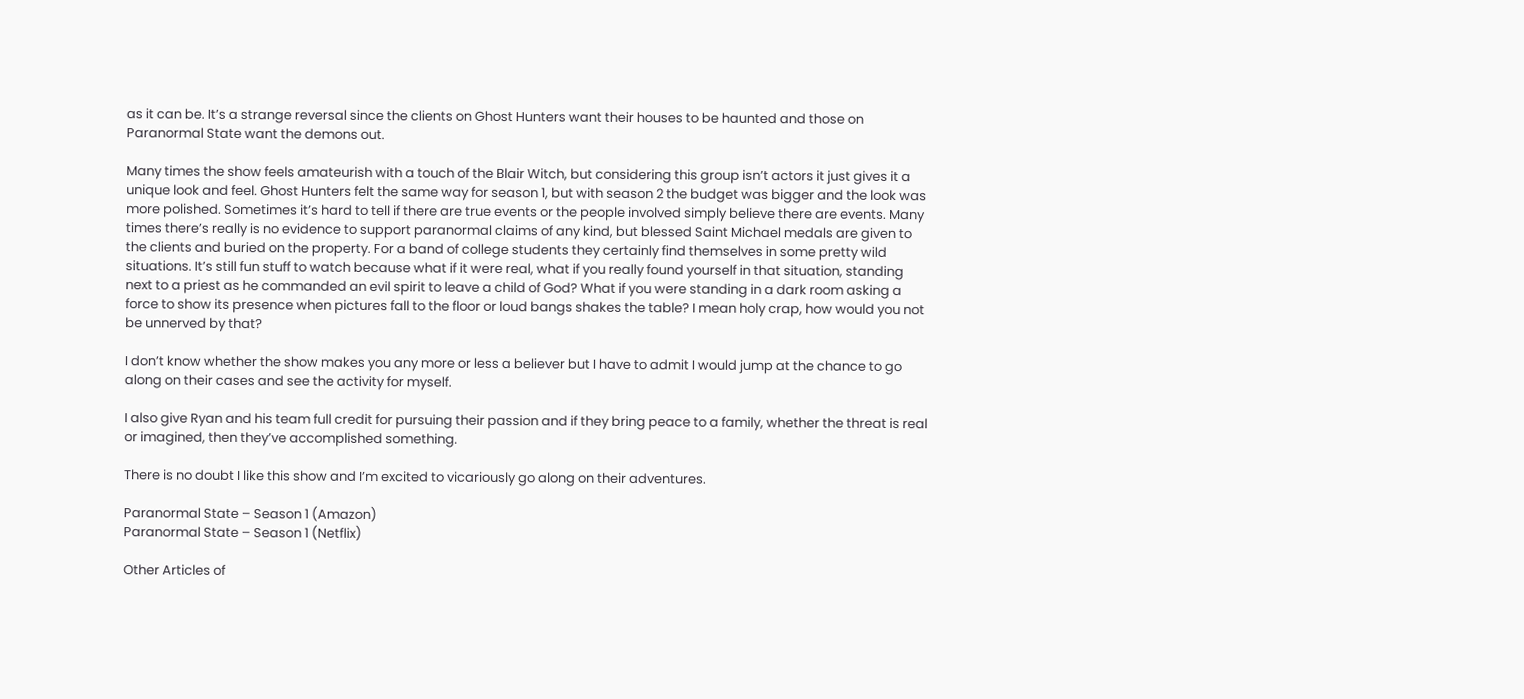as it can be. It’s a strange reversal since the clients on Ghost Hunters want their houses to be haunted and those on Paranormal State want the demons out.

Many times the show feels amateurish with a touch of the Blair Witch, but considering this group isn’t actors it just gives it a unique look and feel. Ghost Hunters felt the same way for season 1, but with season 2 the budget was bigger and the look was more polished. Sometimes it’s hard to tell if there are true events or the people involved simply believe there are events. Many times there’s really is no evidence to support paranormal claims of any kind, but blessed Saint Michael medals are given to the clients and buried on the property. For a band of college students they certainly find themselves in some pretty wild situations. It’s still fun stuff to watch because what if it were real, what if you really found yourself in that situation, standing next to a priest as he commanded an evil spirit to leave a child of God? What if you were standing in a dark room asking a force to show its presence when pictures fall to the floor or loud bangs shakes the table? I mean holy crap, how would you not be unnerved by that?

I don’t know whether the show makes you any more or less a believer but I have to admit I would jump at the chance to go along on their cases and see the activity for myself.

I also give Ryan and his team full credit for pursuing their passion and if they bring peace to a family, whether the threat is real or imagined, then they’ve accomplished something.

There is no doubt I like this show and I’m excited to vicariously go along on their adventures.

Paranormal State – Season 1 (Amazon)
Paranormal State – Season 1 (Netflix)

Other Articles of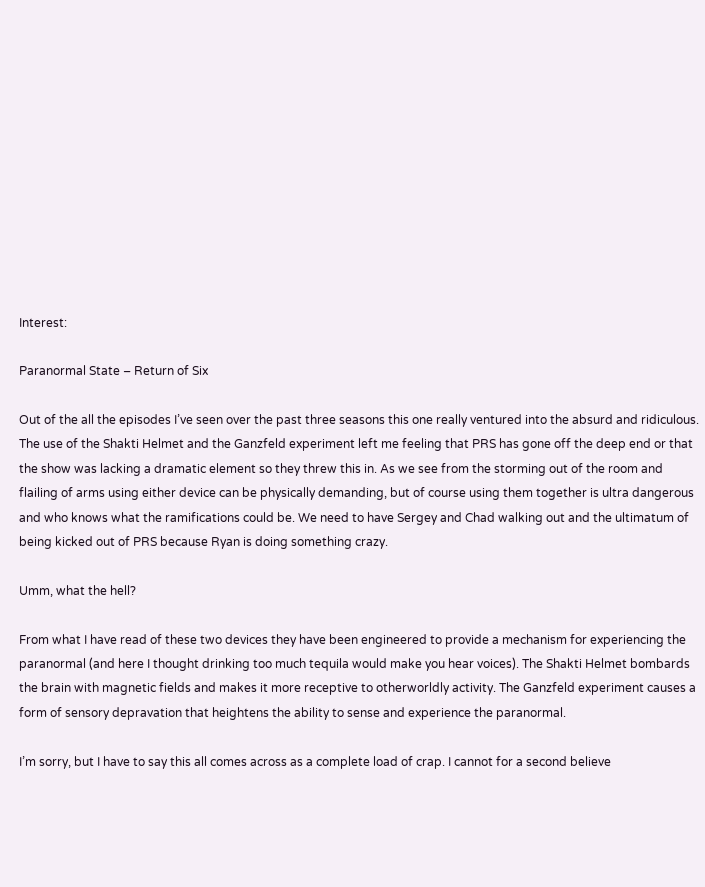Interest:

Paranormal State – Return of Six

Out of the all the episodes I’ve seen over the past three seasons this one really ventured into the absurd and ridiculous. The use of the Shakti Helmet and the Ganzfeld experiment left me feeling that PRS has gone off the deep end or that the show was lacking a dramatic element so they threw this in. As we see from the storming out of the room and flailing of arms using either device can be physically demanding, but of course using them together is ultra dangerous and who knows what the ramifications could be. We need to have Sergey and Chad walking out and the ultimatum of being kicked out of PRS because Ryan is doing something crazy.

Umm, what the hell?

From what I have read of these two devices they have been engineered to provide a mechanism for experiencing the paranormal (and here I thought drinking too much tequila would make you hear voices). The Shakti Helmet bombards the brain with magnetic fields and makes it more receptive to otherworldly activity. The Ganzfeld experiment causes a form of sensory depravation that heightens the ability to sense and experience the paranormal.

I’m sorry, but I have to say this all comes across as a complete load of crap. I cannot for a second believe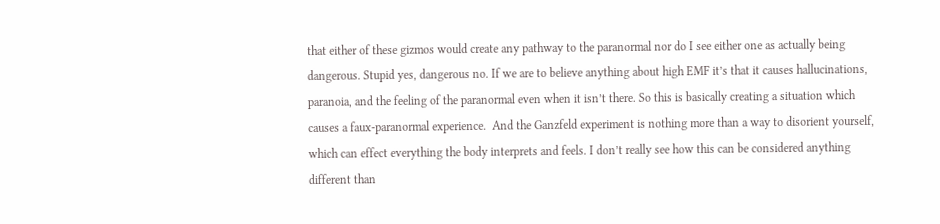that either of these gizmos would create any pathway to the paranormal nor do I see either one as actually being dangerous. Stupid yes, dangerous no. If we are to believe anything about high EMF it’s that it causes hallucinations, paranoia, and the feeling of the paranormal even when it isn’t there. So this is basically creating a situation which causes a faux-paranormal experience.  And the Ganzfeld experiment is nothing more than a way to disorient yourself, which can effect everything the body interprets and feels. I don’t really see how this can be considered anything different than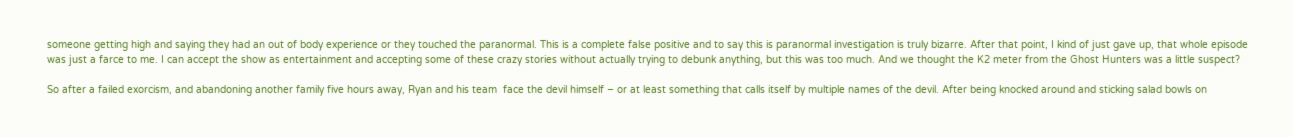someone getting high and saying they had an out of body experience or they touched the paranormal. This is a complete false positive and to say this is paranormal investigation is truly bizarre. After that point, I kind of just gave up, that whole episode was just a farce to me. I can accept the show as entertainment and accepting some of these crazy stories without actually trying to debunk anything, but this was too much. And we thought the K2 meter from the Ghost Hunters was a little suspect?

So after a failed exorcism, and abandoning another family five hours away, Ryan and his team  face the devil himself – or at least something that calls itself by multiple names of the devil. After being knocked around and sticking salad bowls on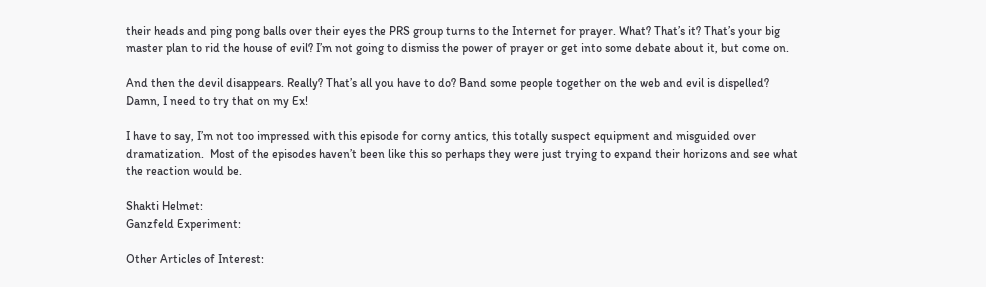their heads and ping pong balls over their eyes the PRS group turns to the Internet for prayer. What? That’s it? That’s your big master plan to rid the house of evil? I’m not going to dismiss the power of prayer or get into some debate about it, but come on.

And then the devil disappears. Really? That’s all you have to do? Band some people together on the web and evil is dispelled? Damn, I need to try that on my Ex!

I have to say, I’m not too impressed with this episode for corny antics, this totally suspect equipment and misguided over dramatization.  Most of the episodes haven’t been like this so perhaps they were just trying to expand their horizons and see what the reaction would be.

Shakti Helmet:
Ganzfeld Experiment:

Other Articles of Interest: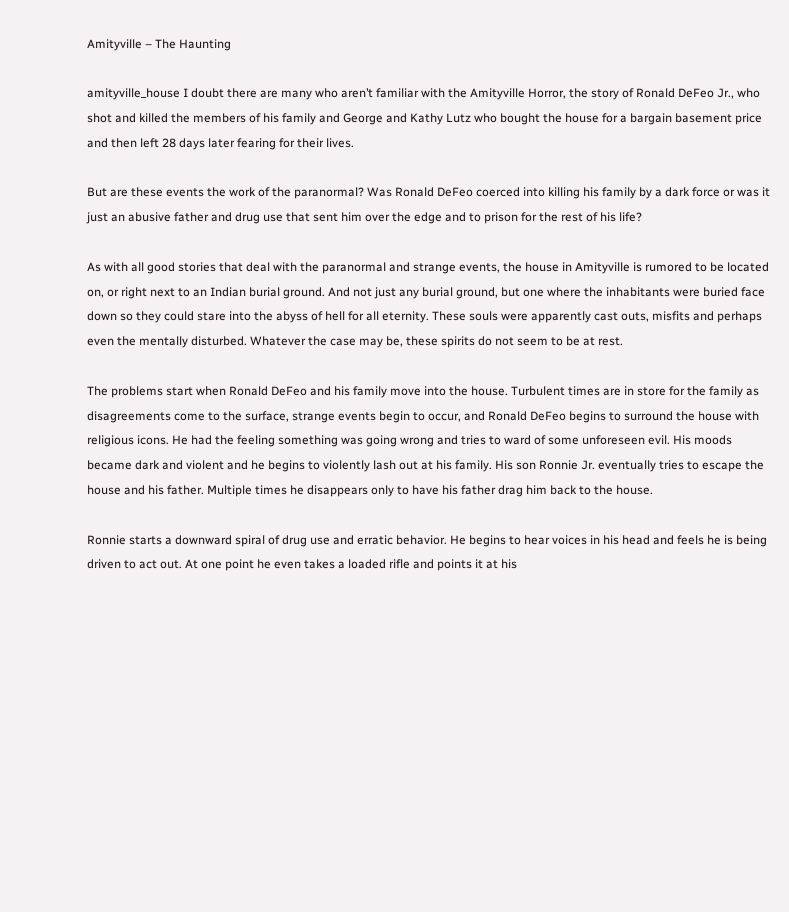Amityville – The Haunting

amityville_house I doubt there are many who aren’t familiar with the Amityville Horror, the story of Ronald DeFeo Jr., who shot and killed the members of his family and George and Kathy Lutz who bought the house for a bargain basement price and then left 28 days later fearing for their lives.

But are these events the work of the paranormal? Was Ronald DeFeo coerced into killing his family by a dark force or was it just an abusive father and drug use that sent him over the edge and to prison for the rest of his life?

As with all good stories that deal with the paranormal and strange events, the house in Amityville is rumored to be located on, or right next to an Indian burial ground. And not just any burial ground, but one where the inhabitants were buried face down so they could stare into the abyss of hell for all eternity. These souls were apparently cast outs, misfits and perhaps even the mentally disturbed. Whatever the case may be, these spirits do not seem to be at rest.

The problems start when Ronald DeFeo and his family move into the house. Turbulent times are in store for the family as disagreements come to the surface, strange events begin to occur, and Ronald DeFeo begins to surround the house with religious icons. He had the feeling something was going wrong and tries to ward of some unforeseen evil. His moods became dark and violent and he begins to violently lash out at his family. His son Ronnie Jr. eventually tries to escape the house and his father. Multiple times he disappears only to have his father drag him back to the house.

Ronnie starts a downward spiral of drug use and erratic behavior. He begins to hear voices in his head and feels he is being driven to act out. At one point he even takes a loaded rifle and points it at his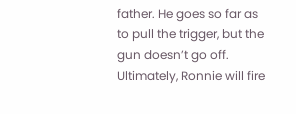father. He goes so far as to pull the trigger, but the gun doesn’t go off. Ultimately, Ronnie will fire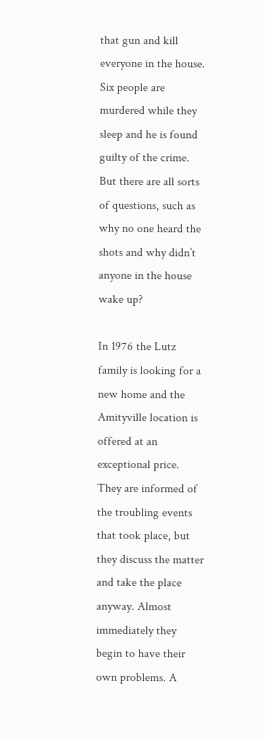that gun and kill everyone in the house. Six people are murdered while they sleep and he is found guilty of the crime. But there are all sorts of questions, such as why no one heard the shots and why didn’t anyone in the house wake up?

In 1976 the Lutz family is looking for a new home and the Amityville location is offered at an exceptional price. They are informed of the troubling events that took place, but they discuss the matter and take the place anyway. Almost immediately they begin to have their own problems. A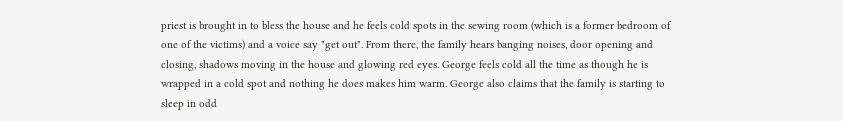priest is brought in to bless the house and he feels cold spots in the sewing room (which is a former bedroom of one of the victims) and a voice say "get out". From there, the family hears banging noises, door opening and closing, shadows moving in the house and glowing red eyes. George feels cold all the time as though he is wrapped in a cold spot and nothing he does makes him warm. George also claims that the family is starting to sleep in odd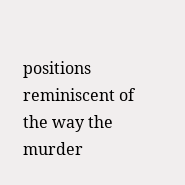positions reminiscent of the way the murder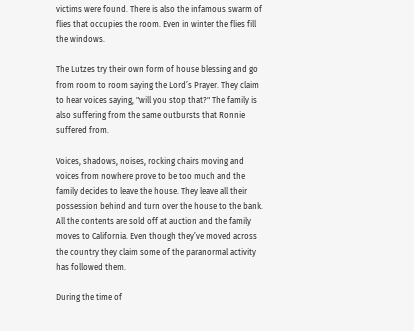victims were found. There is also the infamous swarm of flies that occupies the room. Even in winter the flies fill the windows.

The Lutzes try their own form of house blessing and go from room to room saying the Lord’s Prayer. They claim to hear voices saying, "will you stop that?" The family is also suffering from the same outbursts that Ronnie suffered from.

Voices, shadows, noises, rocking chairs moving and voices from nowhere prove to be too much and the family decides to leave the house. They leave all their possession behind and turn over the house to the bank. All the contents are sold off at auction and the family moves to California. Even though they’ve moved across the country they claim some of the paranormal activity has followed them.

During the time of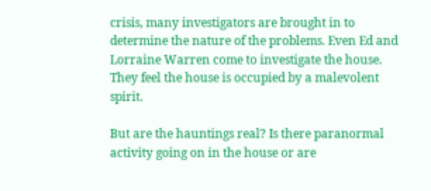crisis, many investigators are brought in to determine the nature of the problems. Even Ed and Lorraine Warren come to investigate the house. They feel the house is occupied by a malevolent spirit.

But are the hauntings real? Is there paranormal activity going on in the house or are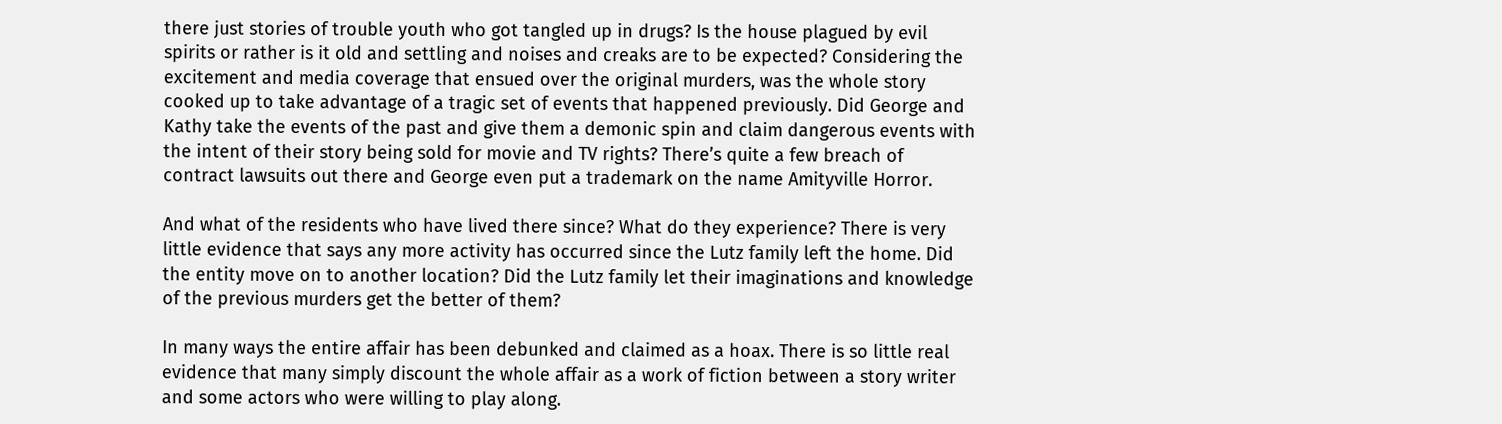there just stories of trouble youth who got tangled up in drugs? Is the house plagued by evil spirits or rather is it old and settling and noises and creaks are to be expected? Considering the excitement and media coverage that ensued over the original murders, was the whole story cooked up to take advantage of a tragic set of events that happened previously. Did George and Kathy take the events of the past and give them a demonic spin and claim dangerous events with the intent of their story being sold for movie and TV rights? There’s quite a few breach of contract lawsuits out there and George even put a trademark on the name Amityville Horror.

And what of the residents who have lived there since? What do they experience? There is very little evidence that says any more activity has occurred since the Lutz family left the home. Did the entity move on to another location? Did the Lutz family let their imaginations and knowledge of the previous murders get the better of them?

In many ways the entire affair has been debunked and claimed as a hoax. There is so little real evidence that many simply discount the whole affair as a work of fiction between a story writer and some actors who were willing to play along.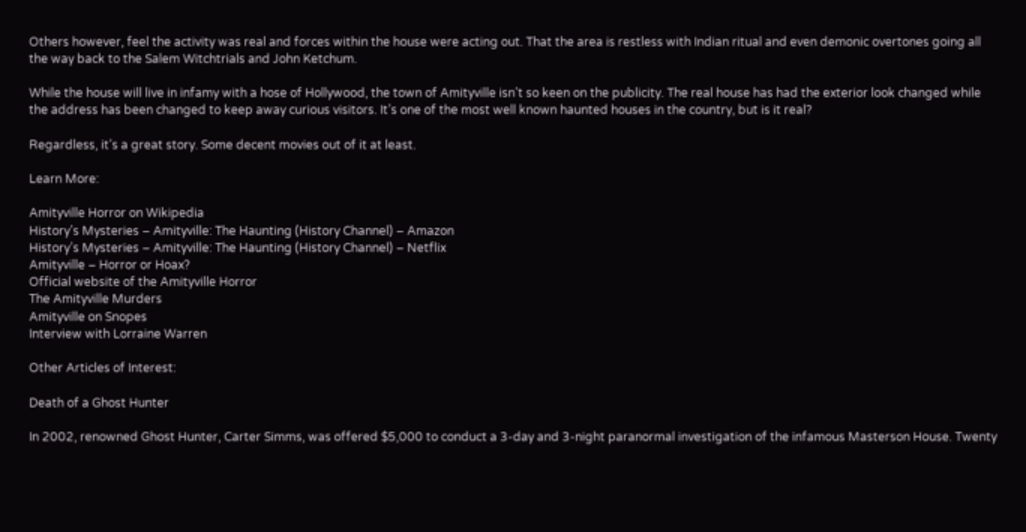Others however, feel the activity was real and forces within the house were acting out. That the area is restless with Indian ritual and even demonic overtones going all the way back to the Salem Witchtrials and John Ketchum.

While the house will live in infamy with a hose of Hollywood, the town of Amityville isn’t so keen on the publicity. The real house has had the exterior look changed while the address has been changed to keep away curious visitors. It’s one of the most well known haunted houses in the country, but is it real?

Regardless, it’s a great story. Some decent movies out of it at least.

Learn More:

Amityville Horror on Wikipedia
History’s Mysteries – Amityville: The Haunting (History Channel) – Amazon
History’s Mysteries – Amityville: The Haunting (History Channel) – Netflix
Amityville – Horror or Hoax?
Official website of the Amityville Horror
The Amityville Murders
Amityville on Snopes
Interview with Lorraine Warren

Other Articles of Interest:

Death of a Ghost Hunter

In 2002, renowned Ghost Hunter, Carter Simms, was offered $5,000 to conduct a 3-day and 3-night paranormal investigation of the infamous Masterson House. Twenty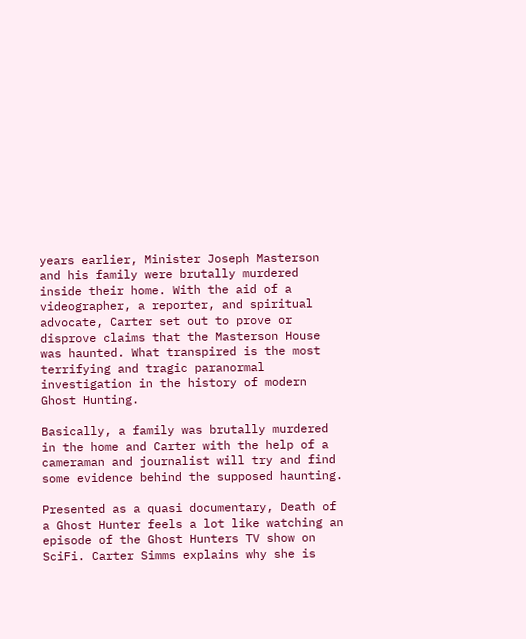years earlier, Minister Joseph Masterson and his family were brutally murdered inside their home. With the aid of a videographer, a reporter, and spiritual advocate, Carter set out to prove or disprove claims that the Masterson House was haunted. What transpired is the most terrifying and tragic paranormal investigation in the history of modern Ghost Hunting.

Basically, a family was brutally murdered in the home and Carter with the help of a cameraman and journalist will try and find some evidence behind the supposed haunting.

Presented as a quasi documentary, Death of a Ghost Hunter feels a lot like watching an episode of the Ghost Hunters TV show on SciFi. Carter Simms explains why she is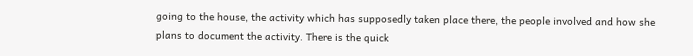going to the house, the activity which has supposedly taken place there, the people involved and how she plans to document the activity. There is the quick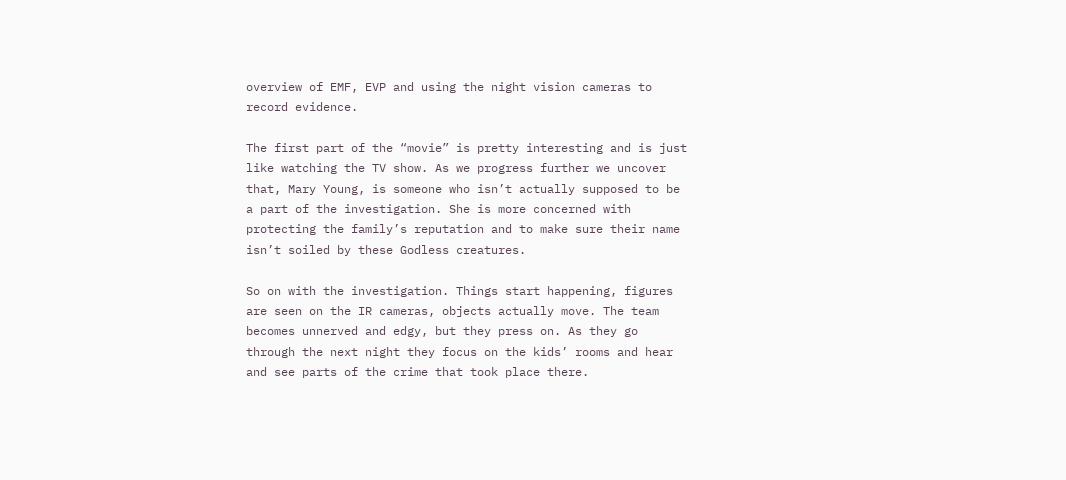overview of EMF, EVP and using the night vision cameras to record evidence.

The first part of the “movie” is pretty interesting and is just like watching the TV show. As we progress further we uncover that, Mary Young, is someone who isn’t actually supposed to be a part of the investigation. She is more concerned with protecting the family’s reputation and to make sure their name isn’t soiled by these Godless creatures.

So on with the investigation. Things start happening, figures are seen on the IR cameras, objects actually move. The team becomes unnerved and edgy, but they press on. As they go through the next night they focus on the kids’ rooms and hear and see parts of the crime that took place there.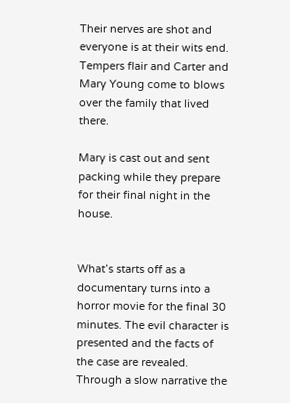Their nerves are shot and everyone is at their wits end. Tempers flair and Carter and Mary Young come to blows over the family that lived there.

Mary is cast out and sent packing while they prepare for their final night in the house.


What’s starts off as a documentary turns into a horror movie for the final 30 minutes. The evil character is presented and the facts of the case are revealed. Through a slow narrative the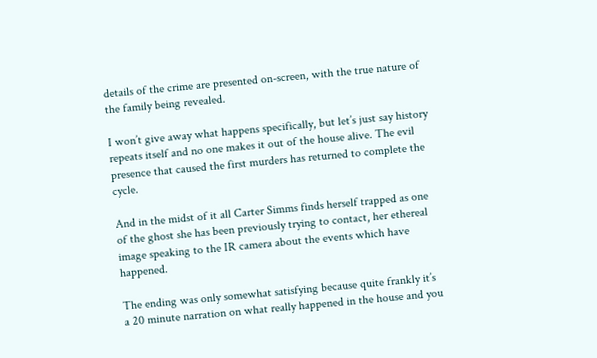details of the crime are presented on-screen, with the true nature of the family being revealed.

I won’t give away what happens specifically, but let’s just say history repeats itself and no one makes it out of the house alive. The evil presence that caused the first murders has returned to complete the cycle.

And in the midst of it all Carter Simms finds herself trapped as one of the ghost she has been previously trying to contact, her ethereal image speaking to the IR camera about the events which have happened.

The ending was only somewhat satisfying because quite frankly it’s a 20 minute narration on what really happened in the house and you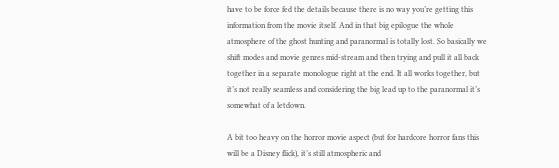have to be force fed the details because there is no way you’re getting this information from the movie itself. And in that big epilogue the whole atmosphere of the ghost hunting and paranormal is totally lost. So basically we shift modes and movie genres mid-stream and then trying and pull it all back together in a separate monologue right at the end. It all works together, but it’s not really seamless and considering the big lead up to the paranormal it’s somewhat of a letdown.

A bit too heavy on the horror movie aspect (but for hardcore horror fans this will be a Disney flick), it’s still atmospheric and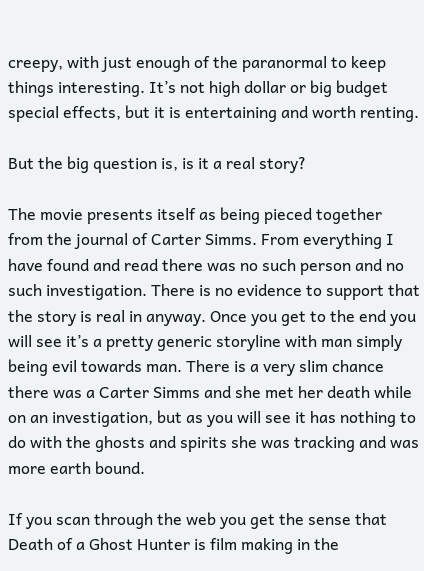creepy, with just enough of the paranormal to keep things interesting. It’s not high dollar or big budget special effects, but it is entertaining and worth renting.

But the big question is, is it a real story?

The movie presents itself as being pieced together from the journal of Carter Simms. From everything I have found and read there was no such person and no such investigation. There is no evidence to support that the story is real in anyway. Once you get to the end you will see it’s a pretty generic storyline with man simply being evil towards man. There is a very slim chance there was a Carter Simms and she met her death while on an investigation, but as you will see it has nothing to do with the ghosts and spirits she was tracking and was more earth bound.

If you scan through the web you get the sense that Death of a Ghost Hunter is film making in the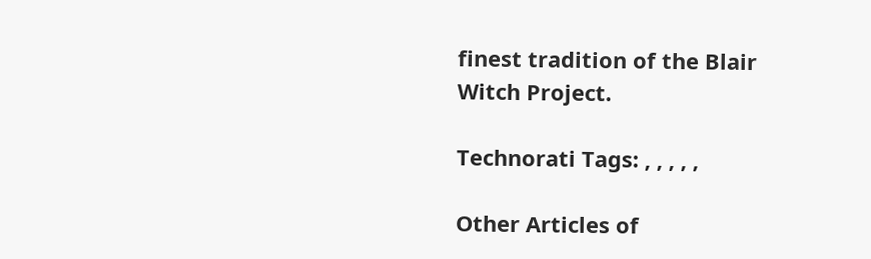finest tradition of the Blair Witch Project.

Technorati Tags: , , , , ,

Other Articles of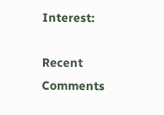Interest:

Recent Comments